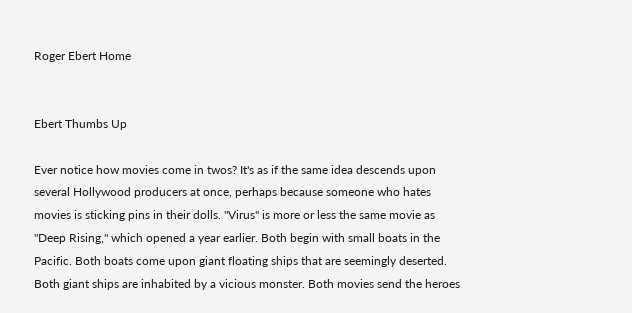Roger Ebert Home


Ebert Thumbs Up

Ever notice how movies come in twos? It's as if the same idea descends upon several Hollywood producers at once, perhaps because someone who hates movies is sticking pins in their dolls. "Virus" is more or less the same movie as "Deep Rising," which opened a year earlier. Both begin with small boats in the Pacific. Both boats come upon giant floating ships that are seemingly deserted. Both giant ships are inhabited by a vicious monster. Both movies send the heroes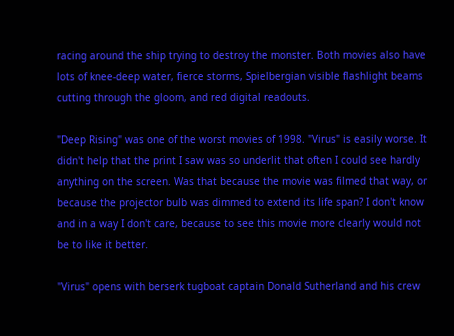racing around the ship trying to destroy the monster. Both movies also have lots of knee-deep water, fierce storms, Spielbergian visible flashlight beams cutting through the gloom, and red digital readouts.

"Deep Rising" was one of the worst movies of 1998. "Virus" is easily worse. It didn't help that the print I saw was so underlit that often I could see hardly anything on the screen. Was that because the movie was filmed that way, or because the projector bulb was dimmed to extend its life span? I don't know and in a way I don't care, because to see this movie more clearly would not be to like it better.

"Virus" opens with berserk tugboat captain Donald Sutherland and his crew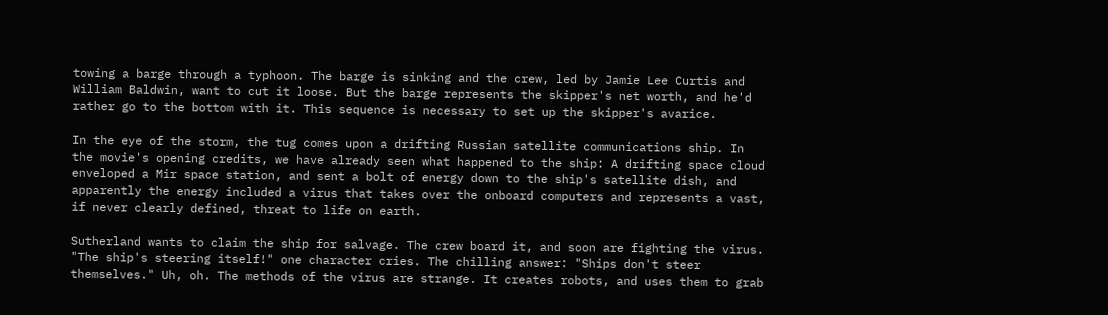towing a barge through a typhoon. The barge is sinking and the crew, led by Jamie Lee Curtis and William Baldwin, want to cut it loose. But the barge represents the skipper's net worth, and he'd rather go to the bottom with it. This sequence is necessary to set up the skipper's avarice.

In the eye of the storm, the tug comes upon a drifting Russian satellite communications ship. In the movie's opening credits, we have already seen what happened to the ship: A drifting space cloud enveloped a Mir space station, and sent a bolt of energy down to the ship's satellite dish, and apparently the energy included a virus that takes over the onboard computers and represents a vast, if never clearly defined, threat to life on earth.

Sutherland wants to claim the ship for salvage. The crew board it, and soon are fighting the virus. "The ship's steering itself!" one character cries. The chilling answer: "Ships don't steer themselves." Uh, oh. The methods of the virus are strange. It creates robots, and uses them to grab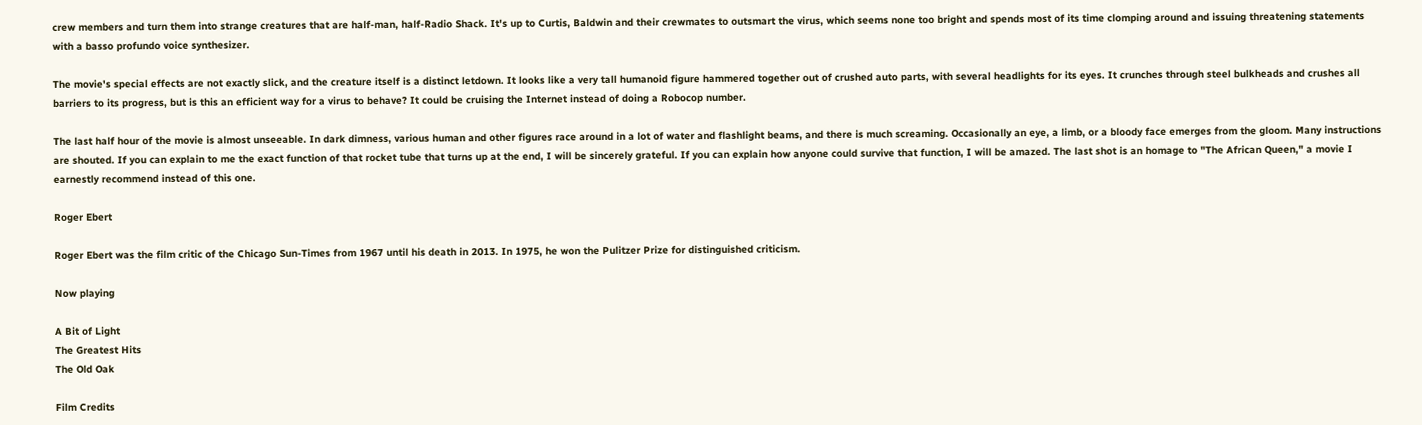crew members and turn them into strange creatures that are half-man, half-Radio Shack. It's up to Curtis, Baldwin and their crewmates to outsmart the virus, which seems none too bright and spends most of its time clomping around and issuing threatening statements with a basso profundo voice synthesizer.

The movie's special effects are not exactly slick, and the creature itself is a distinct letdown. It looks like a very tall humanoid figure hammered together out of crushed auto parts, with several headlights for its eyes. It crunches through steel bulkheads and crushes all barriers to its progress, but is this an efficient way for a virus to behave? It could be cruising the Internet instead of doing a Robocop number.

The last half hour of the movie is almost unseeable. In dark dimness, various human and other figures race around in a lot of water and flashlight beams, and there is much screaming. Occasionally an eye, a limb, or a bloody face emerges from the gloom. Many instructions are shouted. If you can explain to me the exact function of that rocket tube that turns up at the end, I will be sincerely grateful. If you can explain how anyone could survive that function, I will be amazed. The last shot is an homage to "The African Queen," a movie I earnestly recommend instead of this one.

Roger Ebert

Roger Ebert was the film critic of the Chicago Sun-Times from 1967 until his death in 2013. In 1975, he won the Pulitzer Prize for distinguished criticism.

Now playing

A Bit of Light
The Greatest Hits
The Old Oak

Film Credits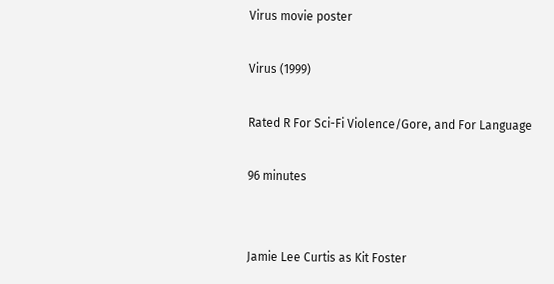Virus movie poster

Virus (1999)

Rated R For Sci-Fi Violence/Gore, and For Language

96 minutes


Jamie Lee Curtis as Kit Foster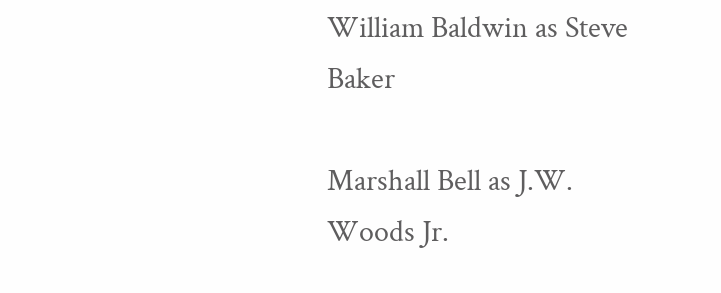William Baldwin as Steve Baker

Marshall Bell as J.W. Woods Jr.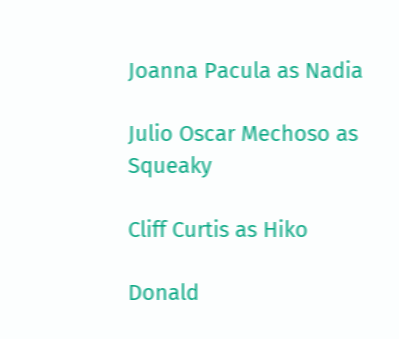Joanna Pacula as Nadia

Julio Oscar Mechoso as Squeaky

Cliff Curtis as Hiko

Donald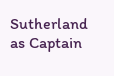Sutherland as Captain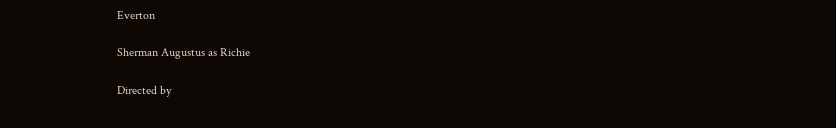Everton

Sherman Augustus as Richie

Directed by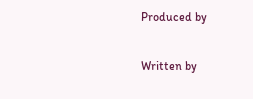Produced by

Written by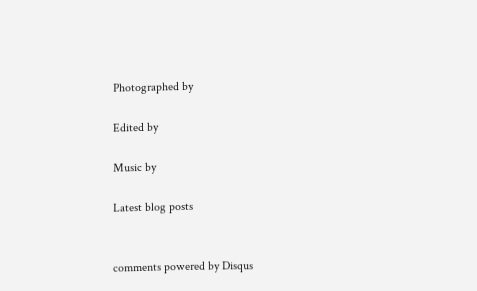Photographed by

Edited by

Music by

Latest blog posts


comments powered by Disqus